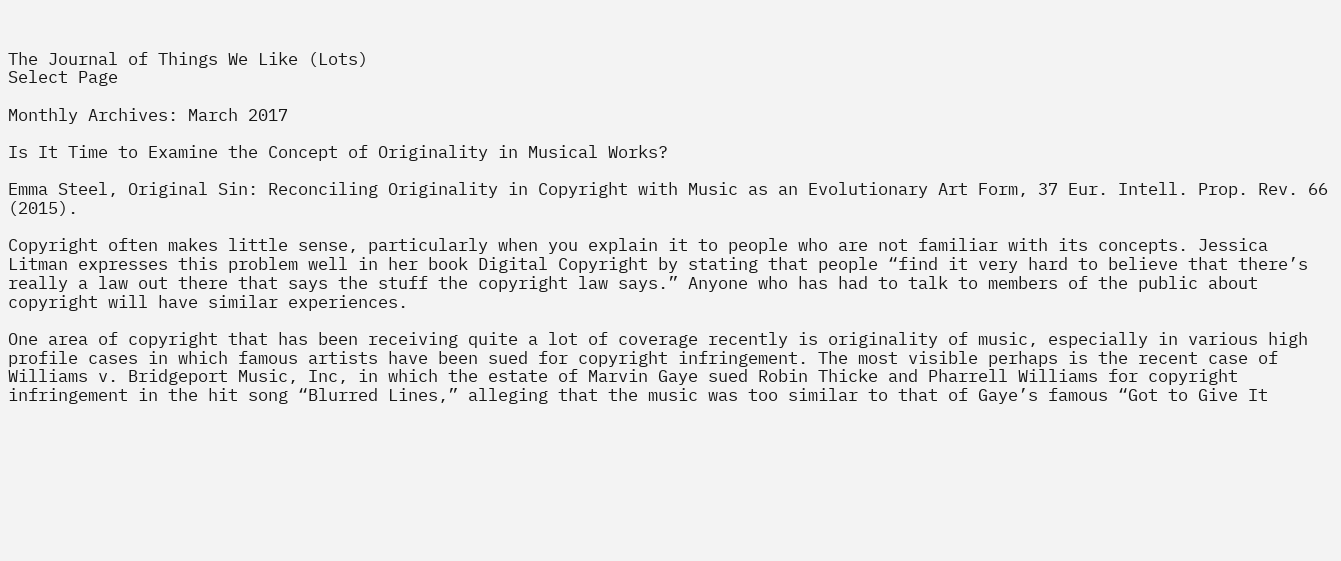The Journal of Things We Like (Lots)
Select Page

Monthly Archives: March 2017

Is It Time to Examine the Concept of Originality in Musical Works?

Emma Steel, Original Sin: Reconciling Originality in Copyright with Music as an Evolutionary Art Form, 37 Eur. Intell. Prop. Rev. 66 (2015).

Copyright often makes little sense, particularly when you explain it to people who are not familiar with its concepts. Jessica Litman expresses this problem well in her book Digital Copyright by stating that people “find it very hard to believe that there’s really a law out there that says the stuff the copyright law says.” Anyone who has had to talk to members of the public about copyright will have similar experiences.

One area of copyright that has been receiving quite a lot of coverage recently is originality of music, especially in various high profile cases in which famous artists have been sued for copyright infringement. The most visible perhaps is the recent case of Williams v. Bridgeport Music, Inc, in which the estate of Marvin Gaye sued Robin Thicke and Pharrell Williams for copyright infringement in the hit song “Blurred Lines,” alleging that the music was too similar to that of Gaye’s famous “Got to Give It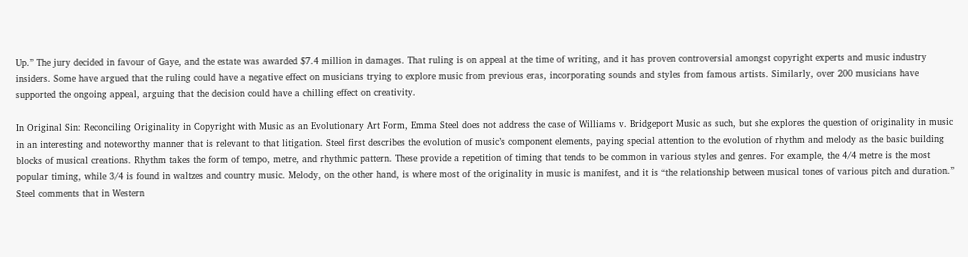Up.” The jury decided in favour of Gaye, and the estate was awarded $7.4 million in damages. That ruling is on appeal at the time of writing, and it has proven controversial amongst copyright experts and music industry insiders. Some have argued that the ruling could have a negative effect on musicians trying to explore music from previous eras, incorporating sounds and styles from famous artists. Similarly, over 200 musicians have supported the ongoing appeal, arguing that the decision could have a chilling effect on creativity.

In Original Sin: Reconciling Originality in Copyright with Music as an Evolutionary Art Form, Emma Steel does not address the case of Williams v. Bridgeport Music as such, but she explores the question of originality in music in an interesting and noteworthy manner that is relevant to that litigation. Steel first describes the evolution of music’s component elements, paying special attention to the evolution of rhythm and melody as the basic building blocks of musical creations. Rhythm takes the form of tempo, metre, and rhythmic pattern. These provide a repetition of timing that tends to be common in various styles and genres. For example, the 4/4 metre is the most popular timing, while 3/4 is found in waltzes and country music. Melody, on the other hand, is where most of the originality in music is manifest, and it is “the relationship between musical tones of various pitch and duration.” Steel comments that in Western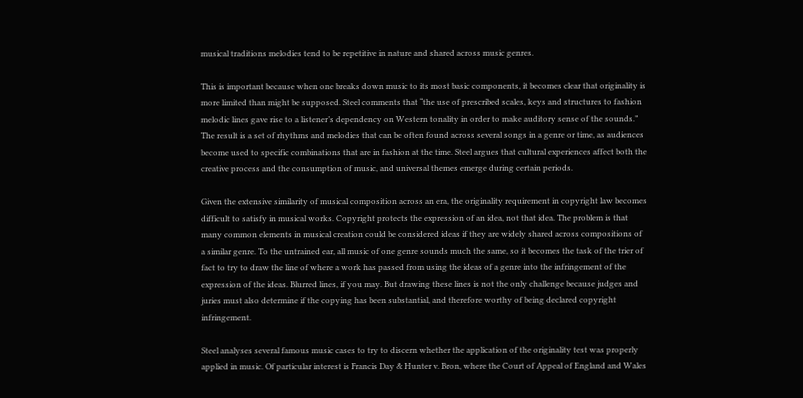musical traditions melodies tend to be repetitive in nature and shared across music genres.

This is important because when one breaks down music to its most basic components, it becomes clear that originality is more limited than might be supposed. Steel comments that “the use of prescribed scales, keys and structures to fashion melodic lines gave rise to a listener’s dependency on Western tonality in order to make auditory sense of the sounds.” The result is a set of rhythms and melodies that can be often found across several songs in a genre or time, as audiences become used to specific combinations that are in fashion at the time. Steel argues that cultural experiences affect both the creative process and the consumption of music, and universal themes emerge during certain periods.

Given the extensive similarity of musical composition across an era, the originality requirement in copyright law becomes difficult to satisfy in musical works. Copyright protects the expression of an idea, not that idea. The problem is that many common elements in musical creation could be considered ideas if they are widely shared across compositions of a similar genre. To the untrained ear, all music of one genre sounds much the same, so it becomes the task of the trier of fact to try to draw the line of where a work has passed from using the ideas of a genre into the infringement of the expression of the ideas. Blurred lines, if you may. But drawing these lines is not the only challenge because judges and juries must also determine if the copying has been substantial, and therefore worthy of being declared copyright infringement.

Steel analyses several famous music cases to try to discern whether the application of the originality test was properly applied in music. Of particular interest is Francis Day & Hunter v. Bron, where the Court of Appeal of England and Wales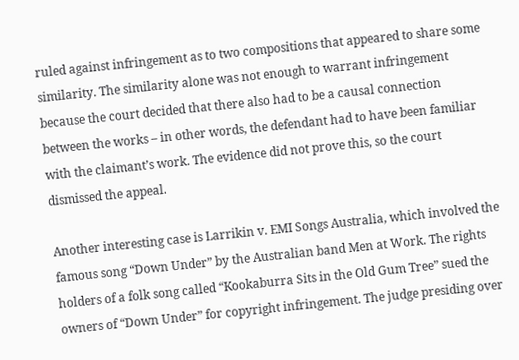ruled against infringement as to two compositions that appeared to share some similarity. The similarity alone was not enough to warrant infringement because the court decided that there also had to be a causal connection between the works – in other words, the defendant had to have been familiar with the claimant’s work. The evidence did not prove this, so the court dismissed the appeal.

Another interesting case is Larrikin v. EMI Songs Australia, which involved the famous song “Down Under” by the Australian band Men at Work. The rights holders of a folk song called “Kookaburra Sits in the Old Gum Tree” sued the owners of “Down Under” for copyright infringement. The judge presiding over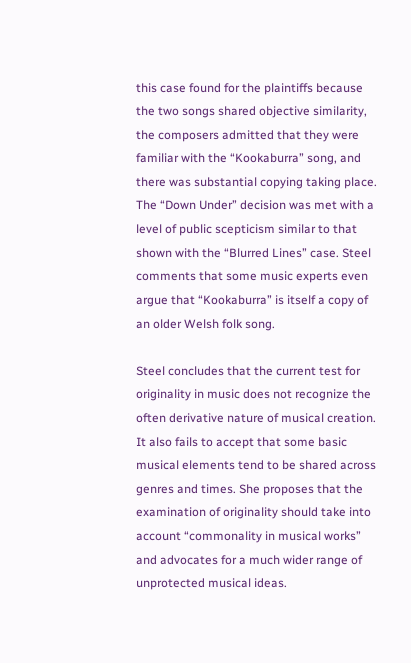this case found for the plaintiffs because the two songs shared objective similarity, the composers admitted that they were familiar with the “Kookaburra” song, and there was substantial copying taking place. The “Down Under” decision was met with a level of public scepticism similar to that shown with the “Blurred Lines” case. Steel comments that some music experts even argue that “Kookaburra” is itself a copy of an older Welsh folk song.

Steel concludes that the current test for originality in music does not recognize the often derivative nature of musical creation. It also fails to accept that some basic musical elements tend to be shared across genres and times. She proposes that the examination of originality should take into account “commonality in musical works” and advocates for a much wider range of unprotected musical ideas.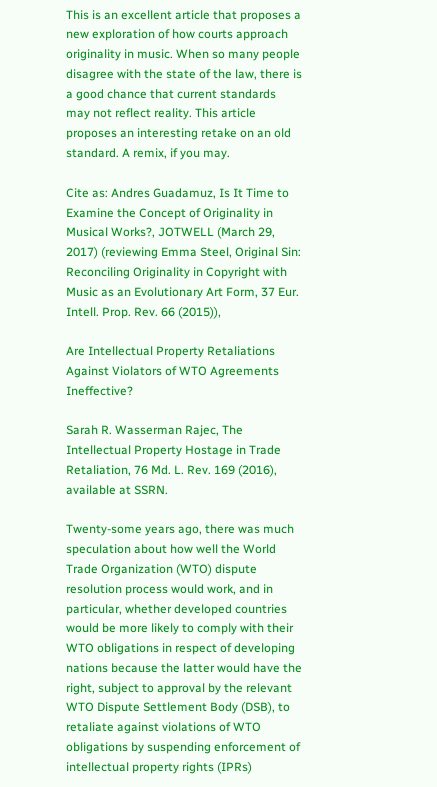This is an excellent article that proposes a new exploration of how courts approach originality in music. When so many people disagree with the state of the law, there is a good chance that current standards may not reflect reality. This article proposes an interesting retake on an old standard. A remix, if you may.

Cite as: Andres Guadamuz, Is It Time to Examine the Concept of Originality in Musical Works?, JOTWELL (March 29, 2017) (reviewing Emma Steel, Original Sin: Reconciling Originality in Copyright with Music as an Evolutionary Art Form, 37 Eur. Intell. Prop. Rev. 66 (2015)),

Are Intellectual Property Retaliations Against Violators of WTO Agreements Ineffective?

Sarah R. Wasserman Rajec, The Intellectual Property Hostage in Trade Retaliation, 76 Md. L. Rev. 169 (2016), available at SSRN.

Twenty-some years ago, there was much speculation about how well the World Trade Organization (WTO) dispute resolution process would work, and in particular, whether developed countries would be more likely to comply with their WTO obligations in respect of developing nations because the latter would have the right, subject to approval by the relevant WTO Dispute Settlement Body (DSB), to retaliate against violations of WTO obligations by suspending enforcement of intellectual property rights (IPRs)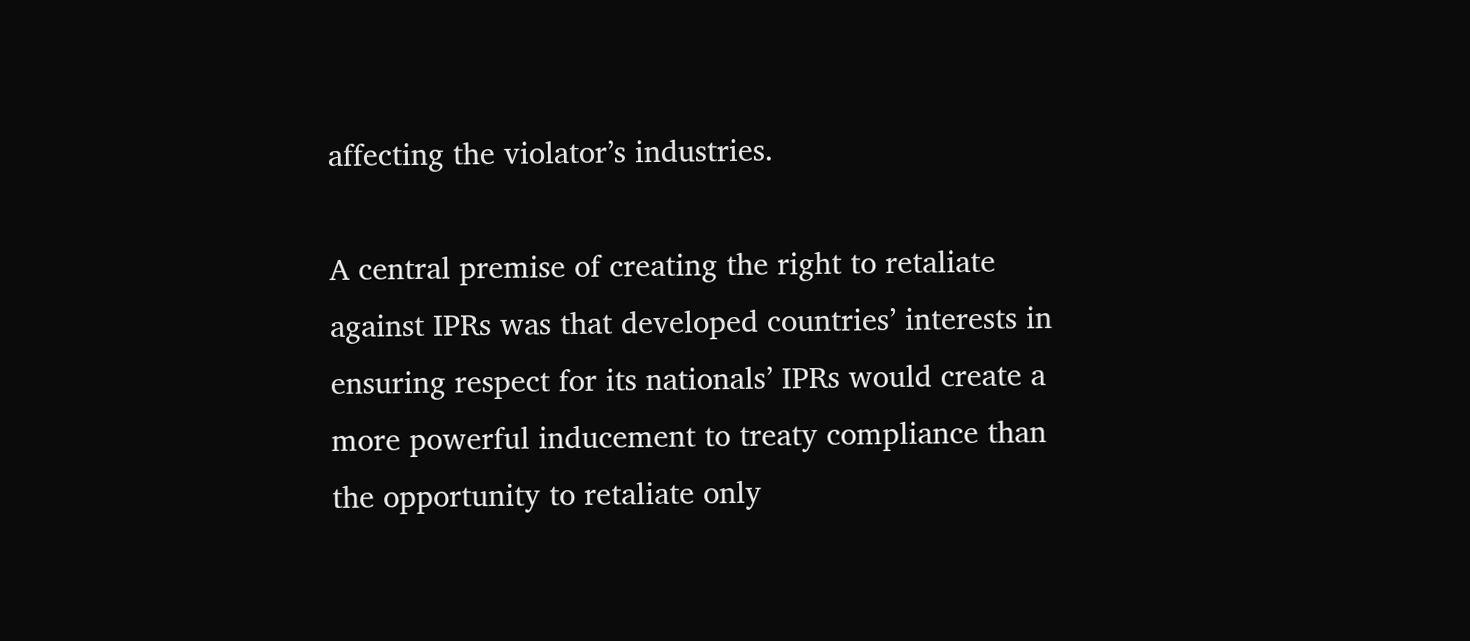affecting the violator’s industries.

A central premise of creating the right to retaliate against IPRs was that developed countries’ interests in ensuring respect for its nationals’ IPRs would create a more powerful inducement to treaty compliance than the opportunity to retaliate only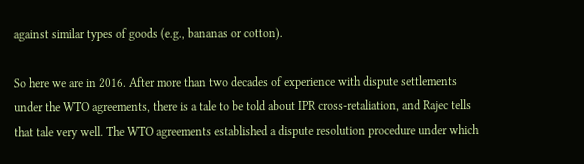against similar types of goods (e.g., bananas or cotton).

So here we are in 2016. After more than two decades of experience with dispute settlements under the WTO agreements, there is a tale to be told about IPR cross-retaliation, and Rajec tells that tale very well. The WTO agreements established a dispute resolution procedure under which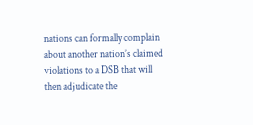nations can formally complain about another nation’s claimed violations to a DSB that will then adjudicate the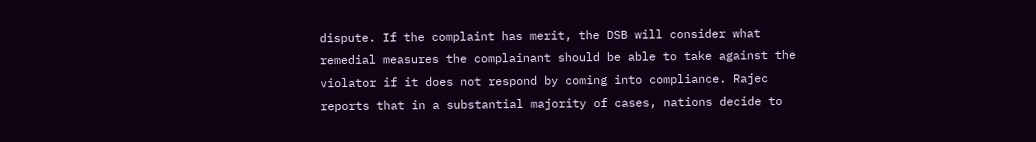dispute. If the complaint has merit, the DSB will consider what remedial measures the complainant should be able to take against the violator if it does not respond by coming into compliance. Rajec reports that in a substantial majority of cases, nations decide to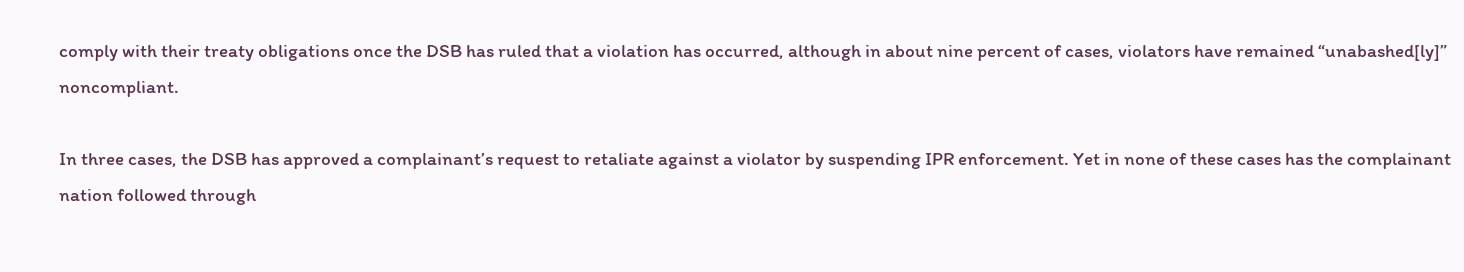comply with their treaty obligations once the DSB has ruled that a violation has occurred, although in about nine percent of cases, violators have remained “unabashed[ly]” noncompliant.

In three cases, the DSB has approved a complainant’s request to retaliate against a violator by suspending IPR enforcement. Yet in none of these cases has the complainant nation followed through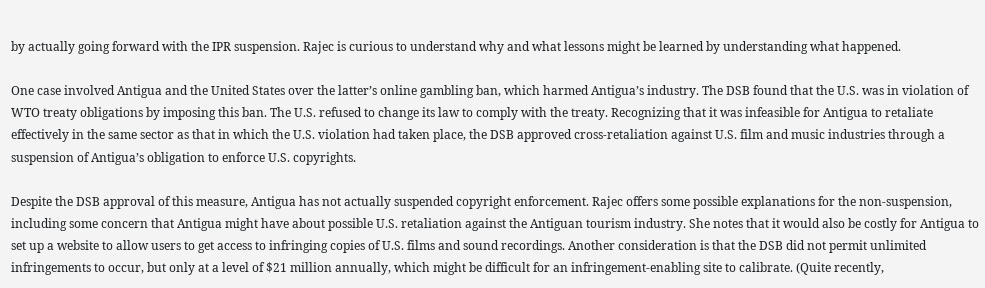by actually going forward with the IPR suspension. Rajec is curious to understand why and what lessons might be learned by understanding what happened.

One case involved Antigua and the United States over the latter’s online gambling ban, which harmed Antigua’s industry. The DSB found that the U.S. was in violation of WTO treaty obligations by imposing this ban. The U.S. refused to change its law to comply with the treaty. Recognizing that it was infeasible for Antigua to retaliate effectively in the same sector as that in which the U.S. violation had taken place, the DSB approved cross-retaliation against U.S. film and music industries through a suspension of Antigua’s obligation to enforce U.S. copyrights.

Despite the DSB approval of this measure, Antigua has not actually suspended copyright enforcement. Rajec offers some possible explanations for the non-suspension, including some concern that Antigua might have about possible U.S. retaliation against the Antiguan tourism industry. She notes that it would also be costly for Antigua to set up a website to allow users to get access to infringing copies of U.S. films and sound recordings. Another consideration is that the DSB did not permit unlimited infringements to occur, but only at a level of $21 million annually, which might be difficult for an infringement-enabling site to calibrate. (Quite recently,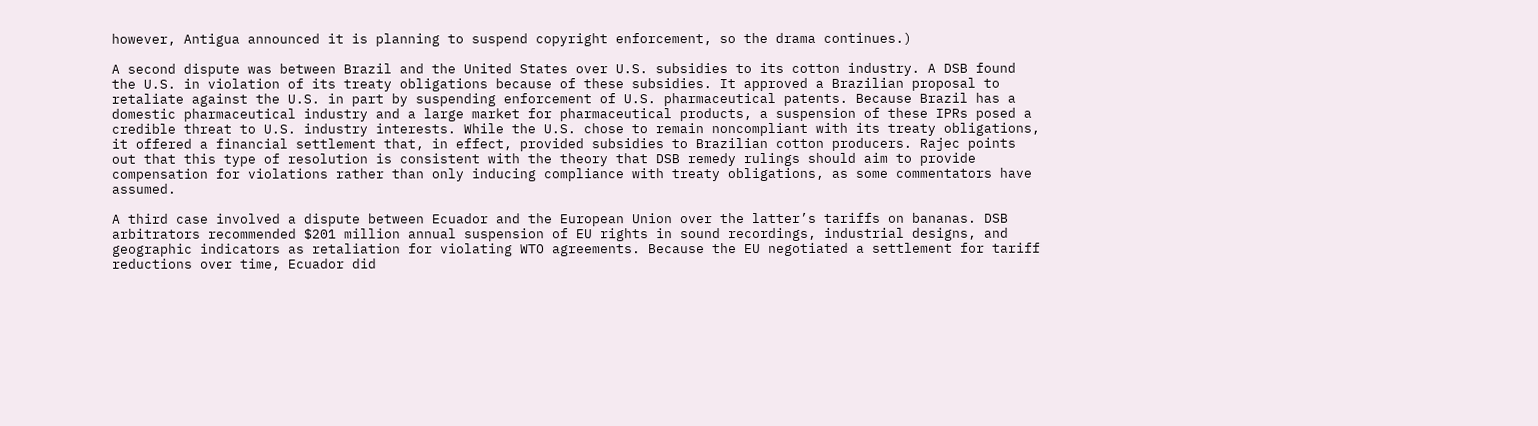however, Antigua announced it is planning to suspend copyright enforcement, so the drama continues.)

A second dispute was between Brazil and the United States over U.S. subsidies to its cotton industry. A DSB found the U.S. in violation of its treaty obligations because of these subsidies. It approved a Brazilian proposal to retaliate against the U.S. in part by suspending enforcement of U.S. pharmaceutical patents. Because Brazil has a domestic pharmaceutical industry and a large market for pharmaceutical products, a suspension of these IPRs posed a credible threat to U.S. industry interests. While the U.S. chose to remain noncompliant with its treaty obligations, it offered a financial settlement that, in effect, provided subsidies to Brazilian cotton producers. Rajec points out that this type of resolution is consistent with the theory that DSB remedy rulings should aim to provide compensation for violations rather than only inducing compliance with treaty obligations, as some commentators have assumed.

A third case involved a dispute between Ecuador and the European Union over the latter’s tariffs on bananas. DSB arbitrators recommended $201 million annual suspension of EU rights in sound recordings, industrial designs, and geographic indicators as retaliation for violating WTO agreements. Because the EU negotiated a settlement for tariff reductions over time, Ecuador did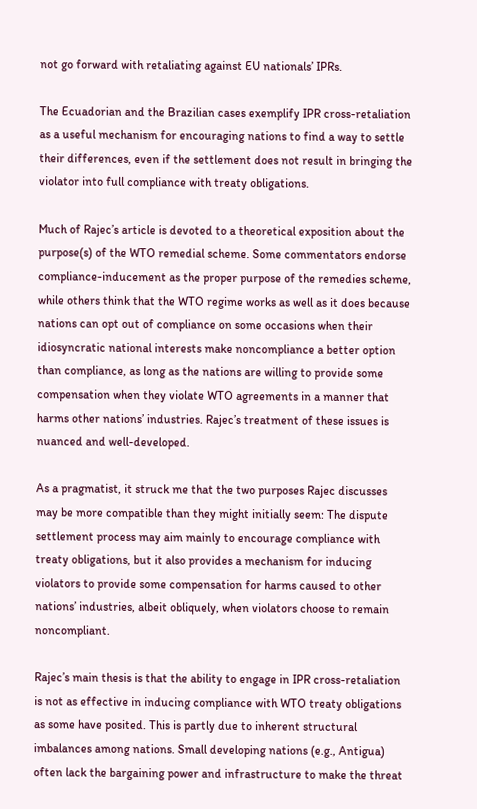not go forward with retaliating against EU nationals’ IPRs.

The Ecuadorian and the Brazilian cases exemplify IPR cross-retaliation as a useful mechanism for encouraging nations to find a way to settle their differences, even if the settlement does not result in bringing the violator into full compliance with treaty obligations.

Much of Rajec’s article is devoted to a theoretical exposition about the purpose(s) of the WTO remedial scheme. Some commentators endorse compliance-inducement as the proper purpose of the remedies scheme, while others think that the WTO regime works as well as it does because nations can opt out of compliance on some occasions when their idiosyncratic national interests make noncompliance a better option than compliance, as long as the nations are willing to provide some compensation when they violate WTO agreements in a manner that harms other nations’ industries. Rajec’s treatment of these issues is nuanced and well-developed.

As a pragmatist, it struck me that the two purposes Rajec discusses may be more compatible than they might initially seem: The dispute settlement process may aim mainly to encourage compliance with treaty obligations, but it also provides a mechanism for inducing violators to provide some compensation for harms caused to other nations’ industries, albeit obliquely, when violators choose to remain noncompliant.

Rajec’s main thesis is that the ability to engage in IPR cross-retaliation is not as effective in inducing compliance with WTO treaty obligations as some have posited. This is partly due to inherent structural imbalances among nations. Small developing nations (e.g., Antigua) often lack the bargaining power and infrastructure to make the threat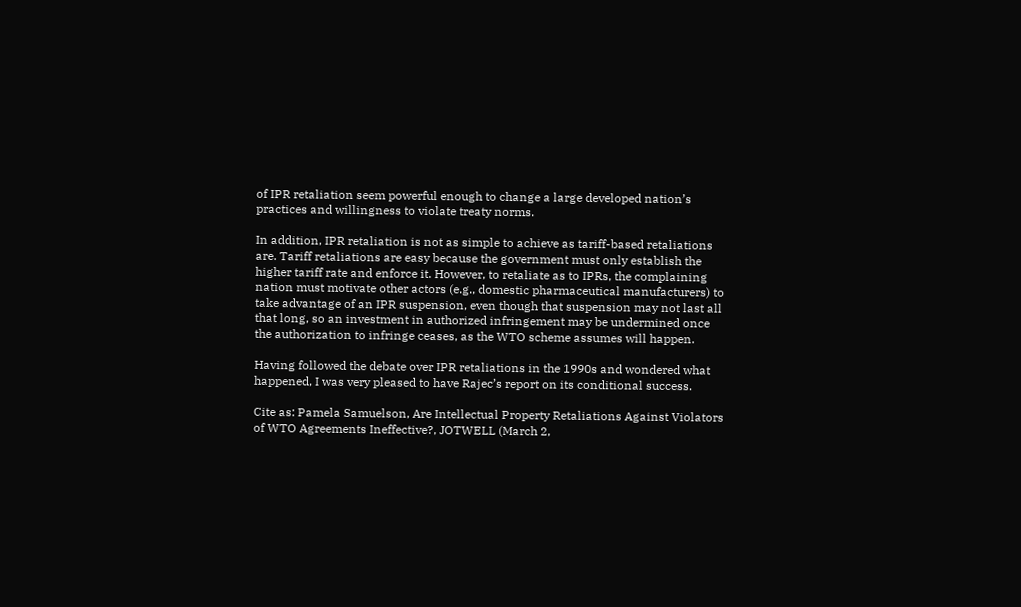of IPR retaliation seem powerful enough to change a large developed nation’s practices and willingness to violate treaty norms.

In addition, IPR retaliation is not as simple to achieve as tariff-based retaliations are. Tariff retaliations are easy because the government must only establish the higher tariff rate and enforce it. However, to retaliate as to IPRs, the complaining nation must motivate other actors (e.g., domestic pharmaceutical manufacturers) to take advantage of an IPR suspension, even though that suspension may not last all that long, so an investment in authorized infringement may be undermined once the authorization to infringe ceases, as the WTO scheme assumes will happen.

Having followed the debate over IPR retaliations in the 1990s and wondered what happened, I was very pleased to have Rajec’s report on its conditional success.

Cite as: Pamela Samuelson, Are Intellectual Property Retaliations Against Violators of WTO Agreements Ineffective?, JOTWELL (March 2,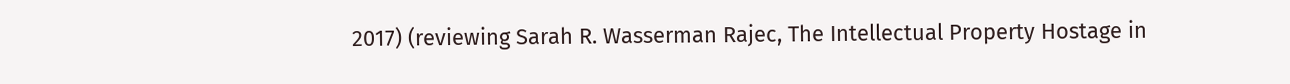2017) (reviewing Sarah R. Wasserman Rajec, The Intellectual Property Hostage in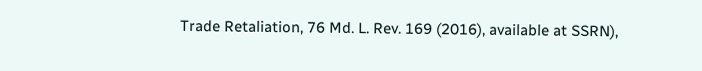Trade Retaliation, 76 Md. L. Rev. 169 (2016), available at SSRN),